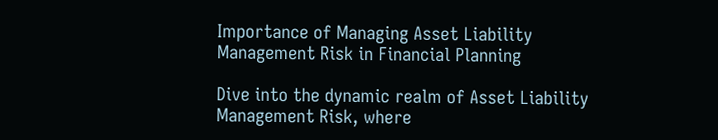Importance of Managing Asset Liability Management Risk in Financial Planning

Dive into the dynamic realm of Asset Liability Management Risk, where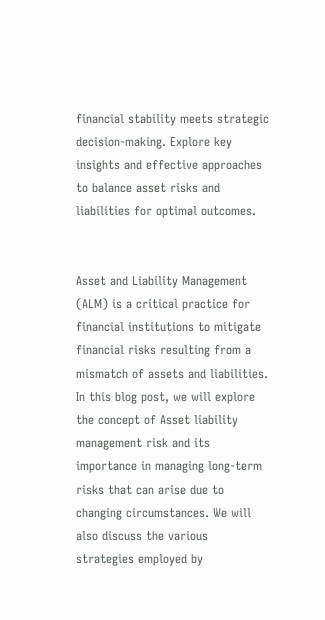financial stability meets strategic decision-making. Explore key insights and effective approaches to balance asset risks and liabilities for optimal outcomes.


Asset and Liability Management (ALM) is a critical practice for financial institutions to mitigate financial risks resulting from a mismatch of assets and liabilities. In this blog post, we will explore the concept of Asset liability management risk and its importance in managing long-term risks that can arise due to changing circumstances. We will also discuss the various strategies employed by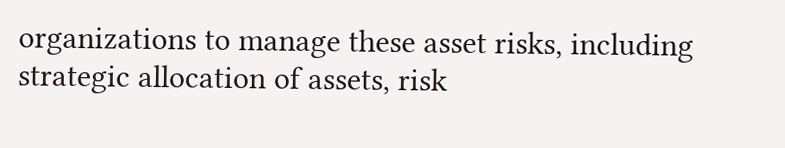organizations to manage these asset risks, including strategic allocation of assets, risk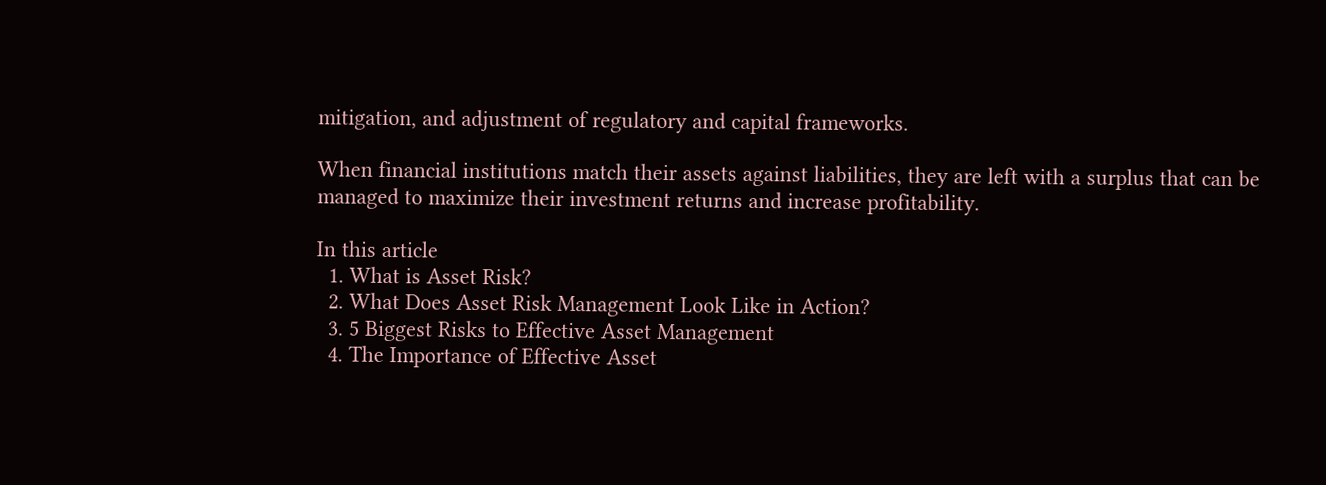mitigation, and adjustment of regulatory and capital frameworks.

When financial institutions match their assets against liabilities, they are left with a surplus that can be managed to maximize their investment returns and increase profitability.

In this article
  1. What is Asset Risk?
  2. What Does Asset Risk Management Look Like in Action?
  3. 5 Biggest Risks to Effective Asset Management
  4. The Importance of Effective Asset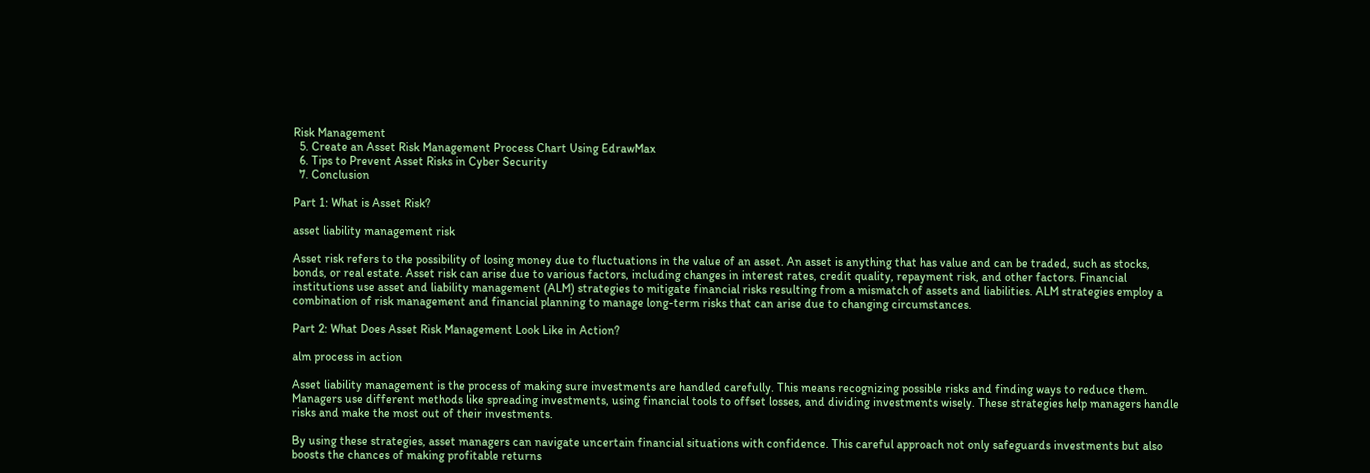Risk Management
  5. Create an Asset Risk Management Process Chart Using EdrawMax
  6. Tips to Prevent Asset Risks in Cyber Security
  7. Conclusion

Part 1: What is Asset Risk?

asset liability management risk

Asset risk refers to the possibility of losing money due to fluctuations in the value of an asset. An asset is anything that has value and can be traded, such as stocks, bonds, or real estate. Asset risk can arise due to various factors, including changes in interest rates, credit quality, repayment risk, and other factors. Financial institutions use asset and liability management (ALM) strategies to mitigate financial risks resulting from a mismatch of assets and liabilities. ALM strategies employ a combination of risk management and financial planning to manage long-term risks that can arise due to changing circumstances.

Part 2: What Does Asset Risk Management Look Like in Action?

alm process in action

Asset liability management is the process of making sure investments are handled carefully. This means recognizing possible risks and finding ways to reduce them. Managers use different methods like spreading investments, using financial tools to offset losses, and dividing investments wisely. These strategies help managers handle risks and make the most out of their investments.

By using these strategies, asset managers can navigate uncertain financial situations with confidence. This careful approach not only safeguards investments but also boosts the chances of making profitable returns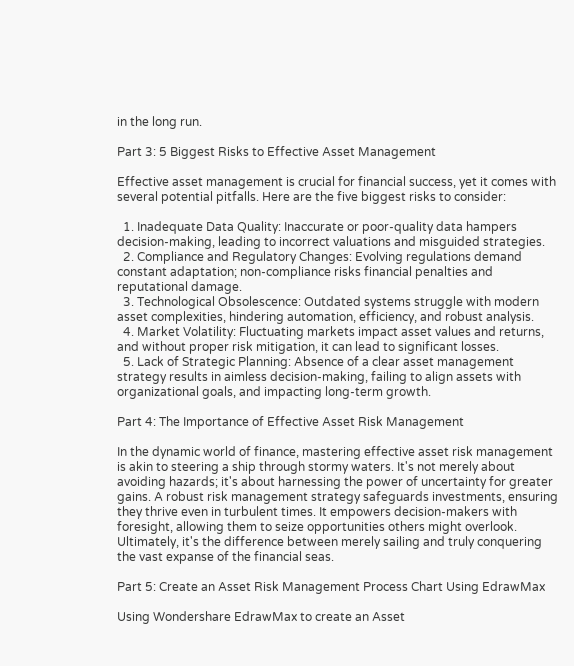in the long run.

Part 3: 5 Biggest Risks to Effective Asset Management

Effective asset management is crucial for financial success, yet it comes with several potential pitfalls. Here are the five biggest risks to consider:

  1. Inadequate Data Quality: Inaccurate or poor-quality data hampers decision-making, leading to incorrect valuations and misguided strategies.
  2. Compliance and Regulatory Changes: Evolving regulations demand constant adaptation; non-compliance risks financial penalties and reputational damage.
  3. Technological Obsolescence: Outdated systems struggle with modern asset complexities, hindering automation, efficiency, and robust analysis.
  4. Market Volatility: Fluctuating markets impact asset values and returns, and without proper risk mitigation, it can lead to significant losses.
  5. Lack of Strategic Planning: Absence of a clear asset management strategy results in aimless decision-making, failing to align assets with organizational goals, and impacting long-term growth.

Part 4: The Importance of Effective Asset Risk Management

In the dynamic world of finance, mastering effective asset risk management is akin to steering a ship through stormy waters. It's not merely about avoiding hazards; it's about harnessing the power of uncertainty for greater gains. A robust risk management strategy safeguards investments, ensuring they thrive even in turbulent times. It empowers decision-makers with foresight, allowing them to seize opportunities others might overlook. Ultimately, it's the difference between merely sailing and truly conquering the vast expanse of the financial seas.

Part 5: Create an Asset Risk Management Process Chart Using EdrawMax

Using Wondershare EdrawMax to create an Asset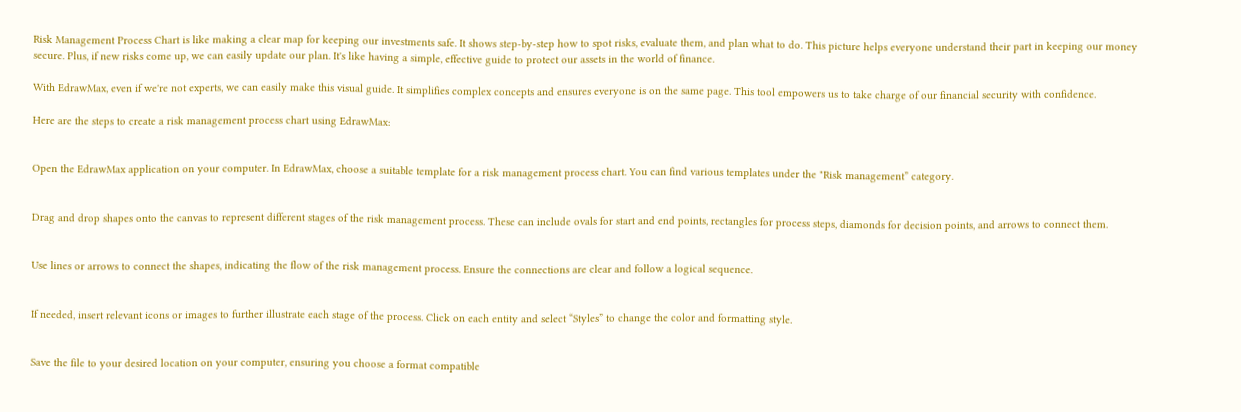Risk Management Process Chart is like making a clear map for keeping our investments safe. It shows step-by-step how to spot risks, evaluate them, and plan what to do. This picture helps everyone understand their part in keeping our money secure. Plus, if new risks come up, we can easily update our plan. It's like having a simple, effective guide to protect our assets in the world of finance.

With EdrawMax, even if we're not experts, we can easily make this visual guide. It simplifies complex concepts and ensures everyone is on the same page. This tool empowers us to take charge of our financial security with confidence.

Here are the steps to create a risk management process chart using EdrawMax:


Open the EdrawMax application on your computer. In EdrawMax, choose a suitable template for a risk management process chart. You can find various templates under the "Risk management” category.


Drag and drop shapes onto the canvas to represent different stages of the risk management process. These can include ovals for start and end points, rectangles for process steps, diamonds for decision points, and arrows to connect them.


Use lines or arrows to connect the shapes, indicating the flow of the risk management process. Ensure the connections are clear and follow a logical sequence.


If needed, insert relevant icons or images to further illustrate each stage of the process. Click on each entity and select “Styles” to change the color and formatting style.


Save the file to your desired location on your computer, ensuring you choose a format compatible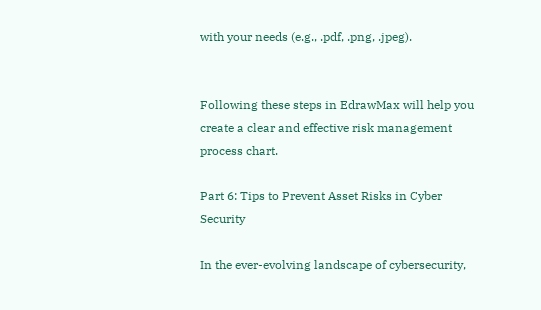with your needs (e.g., .pdf, .png, .jpeg).


Following these steps in EdrawMax will help you create a clear and effective risk management process chart.

Part 6: Tips to Prevent Asset Risks in Cyber Security

In the ever-evolving landscape of cybersecurity,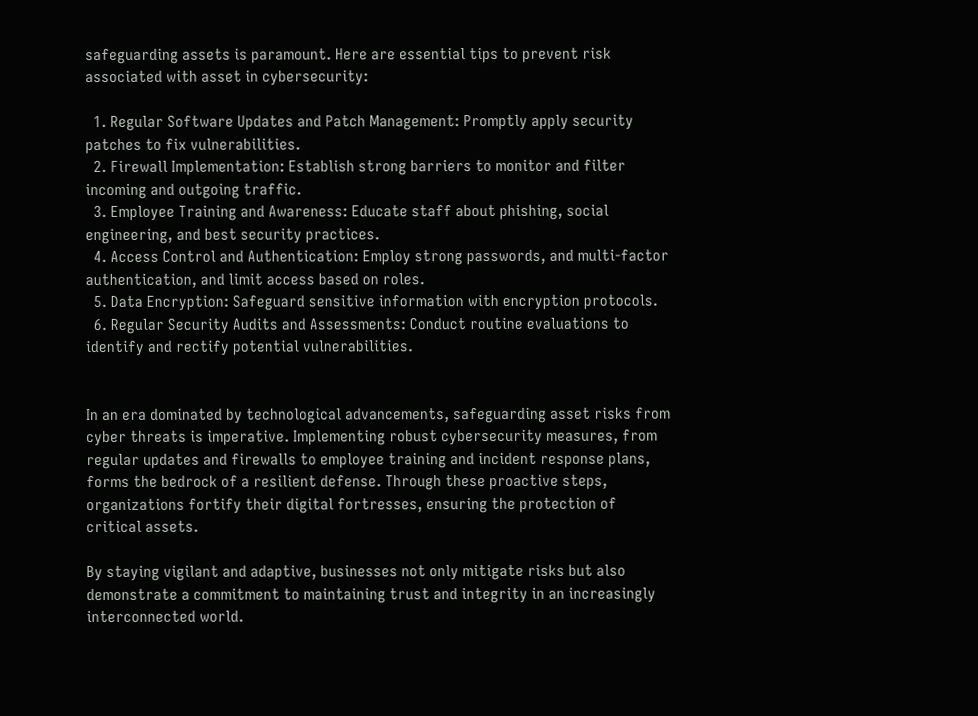safeguarding assets is paramount. Here are essential tips to prevent risk associated with asset in cybersecurity:

  1. Regular Software Updates and Patch Management: Promptly apply security patches to fix vulnerabilities.
  2. Firewall Implementation: Establish strong barriers to monitor and filter incoming and outgoing traffic.
  3. Employee Training and Awareness: Educate staff about phishing, social engineering, and best security practices.
  4. Access Control and Authentication: Employ strong passwords, and multi-factor authentication, and limit access based on roles.
  5. Data Encryption: Safeguard sensitive information with encryption protocols.
  6. Regular Security Audits and Assessments: Conduct routine evaluations to identify and rectify potential vulnerabilities.


In an era dominated by technological advancements, safeguarding asset risks from cyber threats is imperative. Implementing robust cybersecurity measures, from regular updates and firewalls to employee training and incident response plans, forms the bedrock of a resilient defense. Through these proactive steps, organizations fortify their digital fortresses, ensuring the protection of critical assets.

By staying vigilant and adaptive, businesses not only mitigate risks but also demonstrate a commitment to maintaining trust and integrity in an increasingly interconnected world.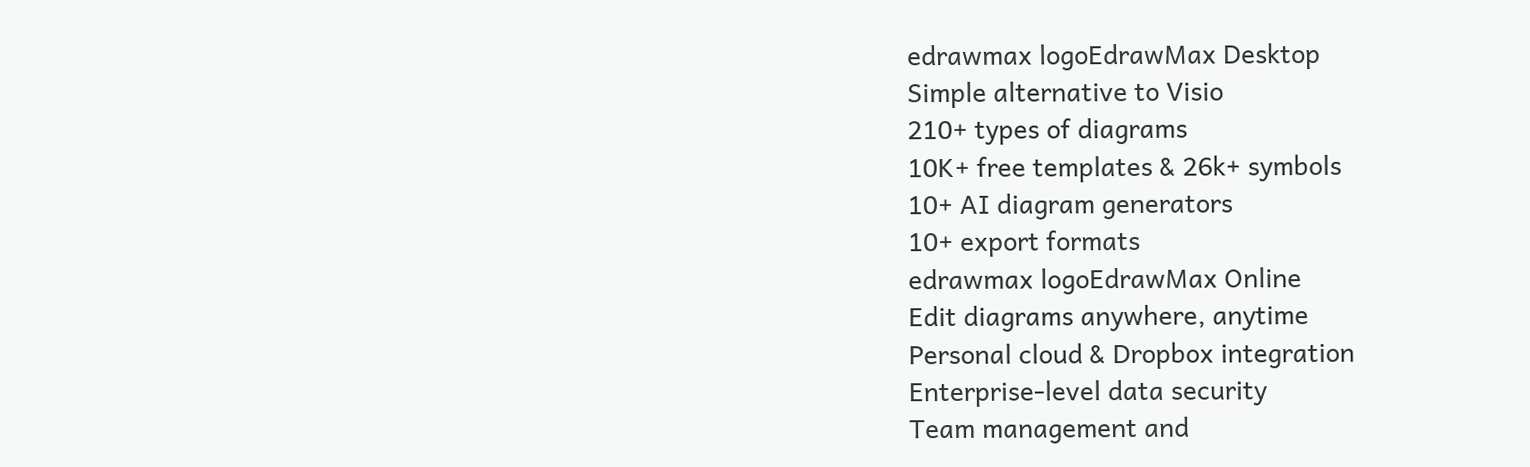edrawmax logoEdrawMax Desktop
Simple alternative to Visio
210+ types of diagrams
10K+ free templates & 26k+ symbols
10+ AI diagram generators
10+ export formats
edrawmax logoEdrawMax Online
Edit diagrams anywhere, anytime
Personal cloud & Dropbox integration
Enterprise-level data security
Team management and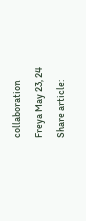collaboration
Freya May 23, 24
Share article: